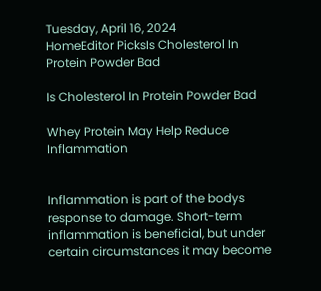Tuesday, April 16, 2024
HomeEditor PicksIs Cholesterol In Protein Powder Bad

Is Cholesterol In Protein Powder Bad

Whey Protein May Help Reduce Inflammation


Inflammation is part of the bodys response to damage. Short-term inflammation is beneficial, but under certain circumstances it may become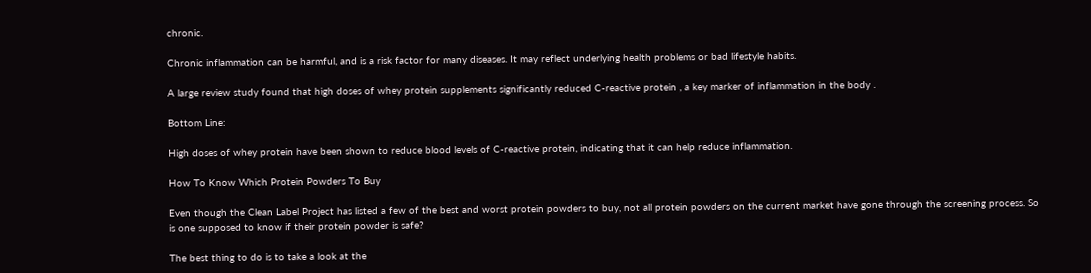chronic.

Chronic inflammation can be harmful, and is a risk factor for many diseases. It may reflect underlying health problems or bad lifestyle habits.

A large review study found that high doses of whey protein supplements significantly reduced C-reactive protein , a key marker of inflammation in the body .

Bottom Line:

High doses of whey protein have been shown to reduce blood levels of C-reactive protein, indicating that it can help reduce inflammation.

How To Know Which Protein Powders To Buy

Even though the Clean Label Project has listed a few of the best and worst protein powders to buy, not all protein powders on the current market have gone through the screening process. So is one supposed to know if their protein powder is safe?

The best thing to do is to take a look at the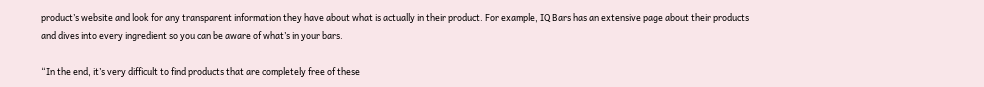product’s website and look for any transparent information they have about what is actually in their product. For example, IQ Bars has an extensive page about their products and dives into every ingredient so you can be aware of what’s in your bars.

“In the end, it’s very difficult to find products that are completely free of these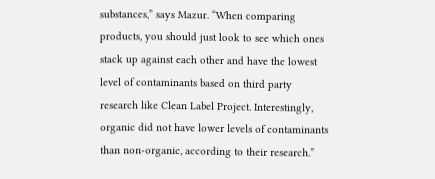substances,” says Mazur. “When comparing products, you should just look to see which ones stack up against each other and have the lowest level of contaminants based on third party research like Clean Label Project. Interestingly, organic did not have lower levels of contaminants than non-organic, according to their research.”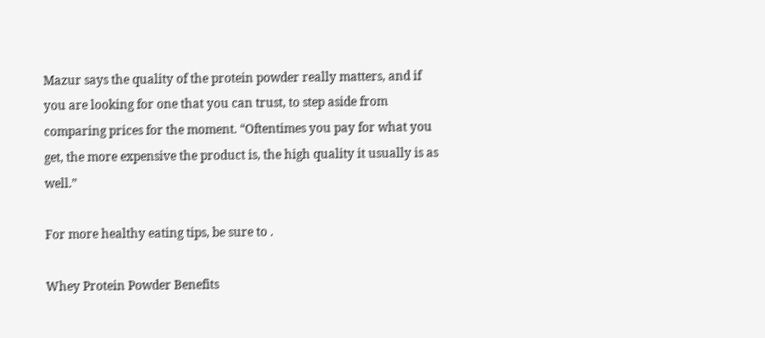Mazur says the quality of the protein powder really matters, and if you are looking for one that you can trust, to step aside from comparing prices for the moment. “Oftentimes you pay for what you get, the more expensive the product is, the high quality it usually is as well.”

For more healthy eating tips, be sure to .

Whey Protein Powder Benefits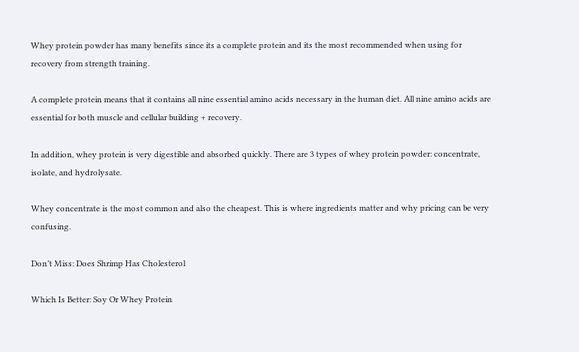Whey protein powder has many benefits since its a complete protein and its the most recommended when using for recovery from strength training.

A complete protein means that it contains all nine essential amino acids necessary in the human diet. All nine amino acids are essential for both muscle and cellular building + recovery.

In addition, whey protein is very digestible and absorbed quickly. There are 3 types of whey protein powder: concentrate, isolate, and hydrolysate.

Whey concentrate is the most common and also the cheapest. This is where ingredients matter and why pricing can be very confusing.

Don’t Miss: Does Shrimp Has Cholesterol

Which Is Better: Soy Or Whey Protein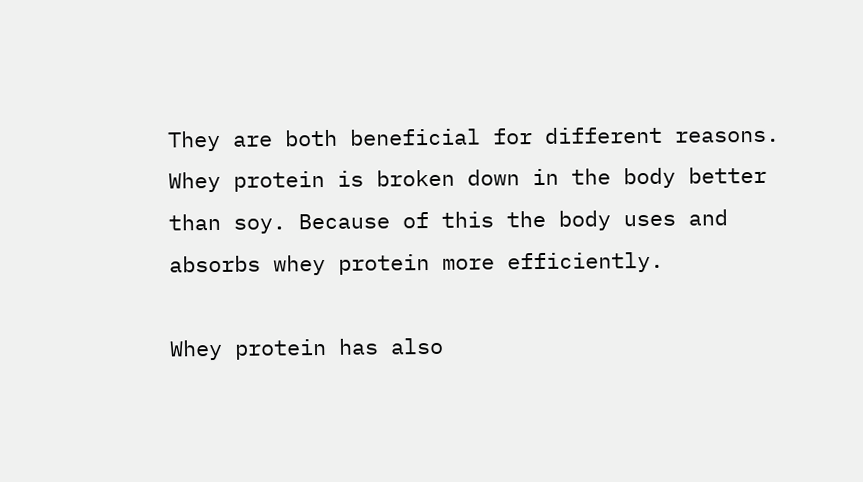They are both beneficial for different reasons. Whey protein is broken down in the body better than soy. Because of this the body uses and absorbs whey protein more efficiently.

Whey protein has also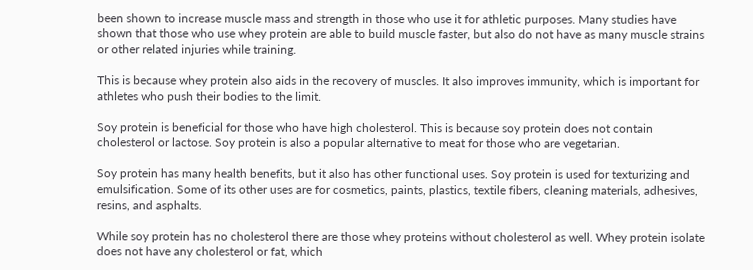been shown to increase muscle mass and strength in those who use it for athletic purposes. Many studies have shown that those who use whey protein are able to build muscle faster, but also do not have as many muscle strains or other related injuries while training.

This is because whey protein also aids in the recovery of muscles. It also improves immunity, which is important for athletes who push their bodies to the limit.

Soy protein is beneficial for those who have high cholesterol. This is because soy protein does not contain cholesterol or lactose. Soy protein is also a popular alternative to meat for those who are vegetarian.

Soy protein has many health benefits, but it also has other functional uses. Soy protein is used for texturizing and emulsification. Some of its other uses are for cosmetics, paints, plastics, textile fibers, cleaning materials, adhesives, resins, and asphalts.

While soy protein has no cholesterol there are those whey proteins without cholesterol as well. Whey protein isolate does not have any cholesterol or fat, which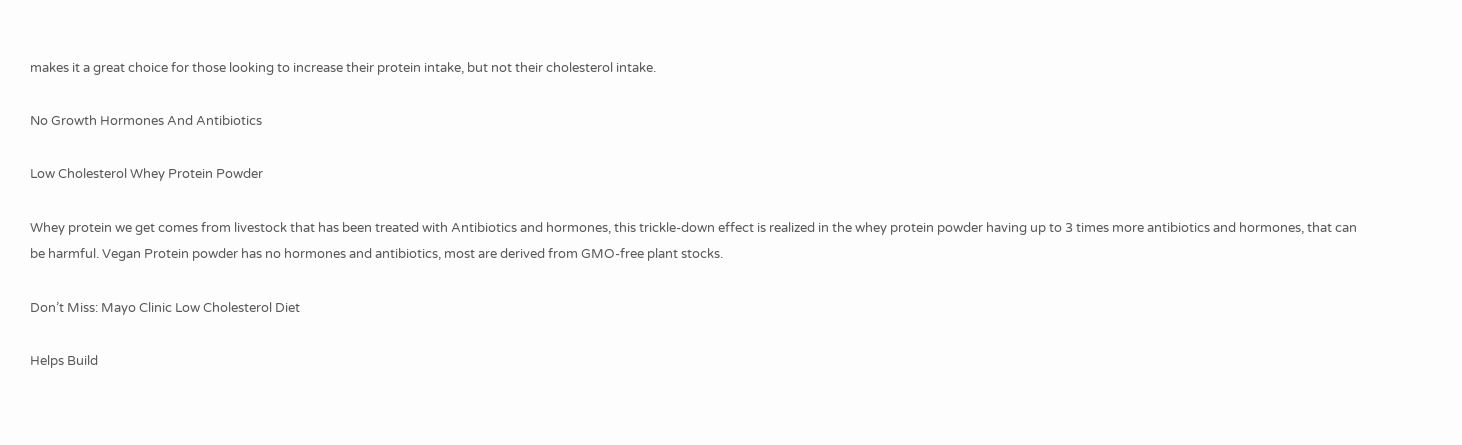makes it a great choice for those looking to increase their protein intake, but not their cholesterol intake.

No Growth Hormones And Antibiotics

Low Cholesterol Whey Protein Powder

Whey protein we get comes from livestock that has been treated with Antibiotics and hormones, this trickle-down effect is realized in the whey protein powder having up to 3 times more antibiotics and hormones, that can be harmful. Vegan Protein powder has no hormones and antibiotics, most are derived from GMO-free plant stocks.

Don’t Miss: Mayo Clinic Low Cholesterol Diet

Helps Build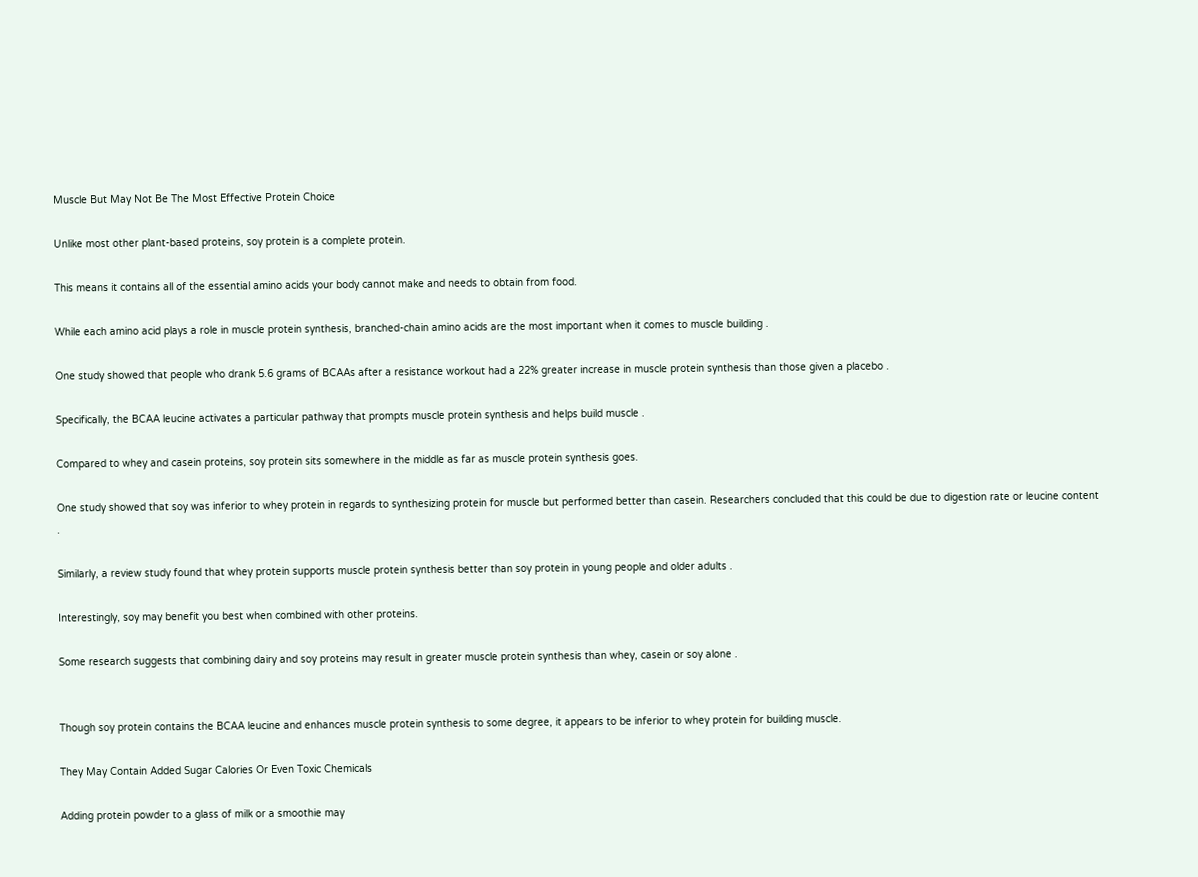Muscle But May Not Be The Most Effective Protein Choice

Unlike most other plant-based proteins, soy protein is a complete protein.

This means it contains all of the essential amino acids your body cannot make and needs to obtain from food.

While each amino acid plays a role in muscle protein synthesis, branched-chain amino acids are the most important when it comes to muscle building .

One study showed that people who drank 5.6 grams of BCAAs after a resistance workout had a 22% greater increase in muscle protein synthesis than those given a placebo .

Specifically, the BCAA leucine activates a particular pathway that prompts muscle protein synthesis and helps build muscle .

Compared to whey and casein proteins, soy protein sits somewhere in the middle as far as muscle protein synthesis goes.

One study showed that soy was inferior to whey protein in regards to synthesizing protein for muscle but performed better than casein. Researchers concluded that this could be due to digestion rate or leucine content .

Similarly, a review study found that whey protein supports muscle protein synthesis better than soy protein in young people and older adults .

Interestingly, soy may benefit you best when combined with other proteins.

Some research suggests that combining dairy and soy proteins may result in greater muscle protein synthesis than whey, casein or soy alone .


Though soy protein contains the BCAA leucine and enhances muscle protein synthesis to some degree, it appears to be inferior to whey protein for building muscle.

They May Contain Added Sugar Calories Or Even Toxic Chemicals

Adding protein powder to a glass of milk or a smoothie may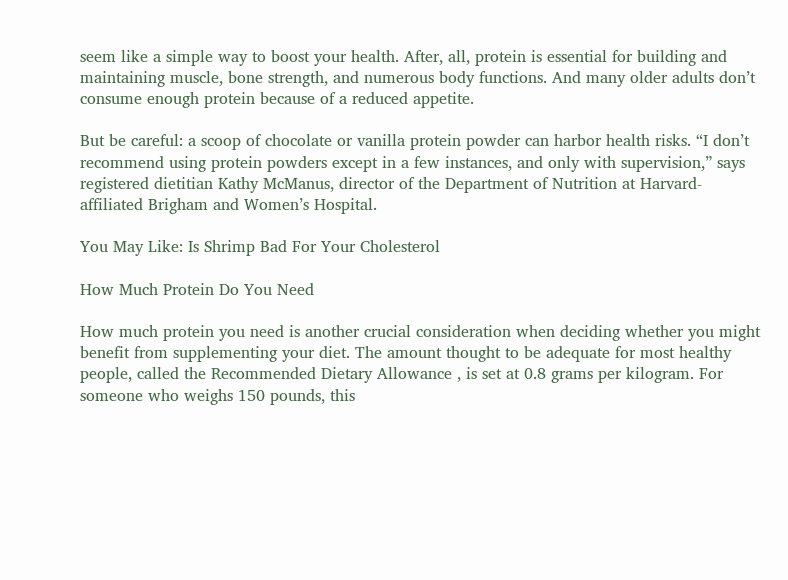seem like a simple way to boost your health. After, all, protein is essential for building and maintaining muscle, bone strength, and numerous body functions. And many older adults don’t consume enough protein because of a reduced appetite.

But be careful: a scoop of chocolate or vanilla protein powder can harbor health risks. “I don’t recommend using protein powders except in a few instances, and only with supervision,” says registered dietitian Kathy McManus, director of the Department of Nutrition at Harvard-affiliated Brigham and Women’s Hospital.

You May Like: Is Shrimp Bad For Your Cholesterol

How Much Protein Do You Need

How much protein you need is another crucial consideration when deciding whether you might benefit from supplementing your diet. The amount thought to be adequate for most healthy people, called the Recommended Dietary Allowance , is set at 0.8 grams per kilogram. For someone who weighs 150 pounds, this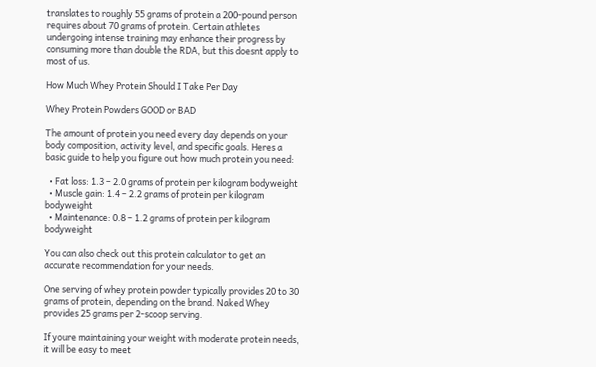translates to roughly 55 grams of protein a 200-pound person requires about 70 grams of protein. Certain athletes undergoing intense training may enhance their progress by consuming more than double the RDA, but this doesnt apply to most of us.

How Much Whey Protein Should I Take Per Day

Whey Protein Powders GOOD or BAD

The amount of protein you need every day depends on your body composition, activity level, and specific goals. Heres a basic guide to help you figure out how much protein you need:

  • Fat loss: 1.3 – 2.0 grams of protein per kilogram bodyweight
  • Muscle gain: 1.4 – 2.2 grams of protein per kilogram bodyweight
  • Maintenance: 0.8 – 1.2 grams of protein per kilogram bodyweight

You can also check out this protein calculator to get an accurate recommendation for your needs.

One serving of whey protein powder typically provides 20 to 30 grams of protein, depending on the brand. Naked Whey provides 25 grams per 2-scoop serving.

If youre maintaining your weight with moderate protein needs, it will be easy to meet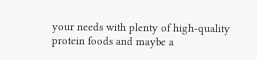your needs with plenty of high-quality protein foods and maybe a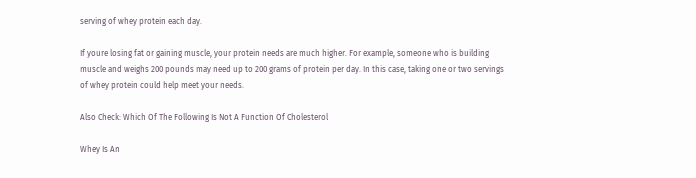serving of whey protein each day.

If youre losing fat or gaining muscle, your protein needs are much higher. For example, someone who is building muscle and weighs 200 pounds may need up to 200 grams of protein per day. In this case, taking one or two servings of whey protein could help meet your needs.

Also Check: Which Of The Following Is Not A Function Of Cholesterol

Whey Is An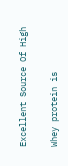Excellent Source Of High

Whey protein is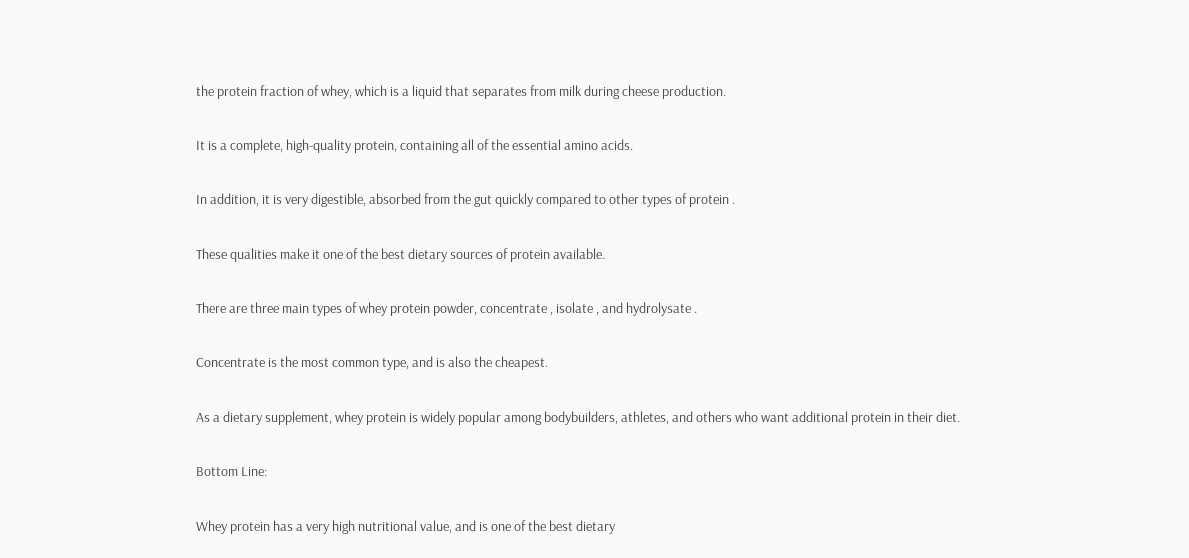the protein fraction of whey, which is a liquid that separates from milk during cheese production.

It is a complete, high-quality protein, containing all of the essential amino acids.

In addition, it is very digestible, absorbed from the gut quickly compared to other types of protein .

These qualities make it one of the best dietary sources of protein available.

There are three main types of whey protein powder, concentrate , isolate , and hydrolysate .

Concentrate is the most common type, and is also the cheapest.

As a dietary supplement, whey protein is widely popular among bodybuilders, athletes, and others who want additional protein in their diet.

Bottom Line:

Whey protein has a very high nutritional value, and is one of the best dietary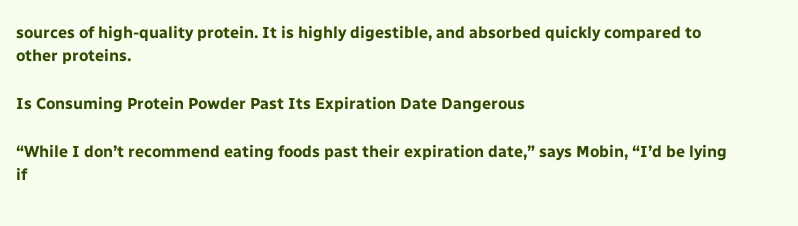sources of high-quality protein. It is highly digestible, and absorbed quickly compared to other proteins.

Is Consuming Protein Powder Past Its Expiration Date Dangerous

“While I don’t recommend eating foods past their expiration date,” says Mobin, “I’d be lying if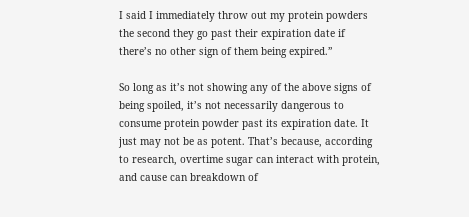I said I immediately throw out my protein powders the second they go past their expiration date if there’s no other sign of them being expired.”

So long as it’s not showing any of the above signs of being spoiled, it’s not necessarily dangerous to consume protein powder past its expiration date. It just may not be as potent. That’s because, according to research, overtime sugar can interact with protein, and cause can breakdown of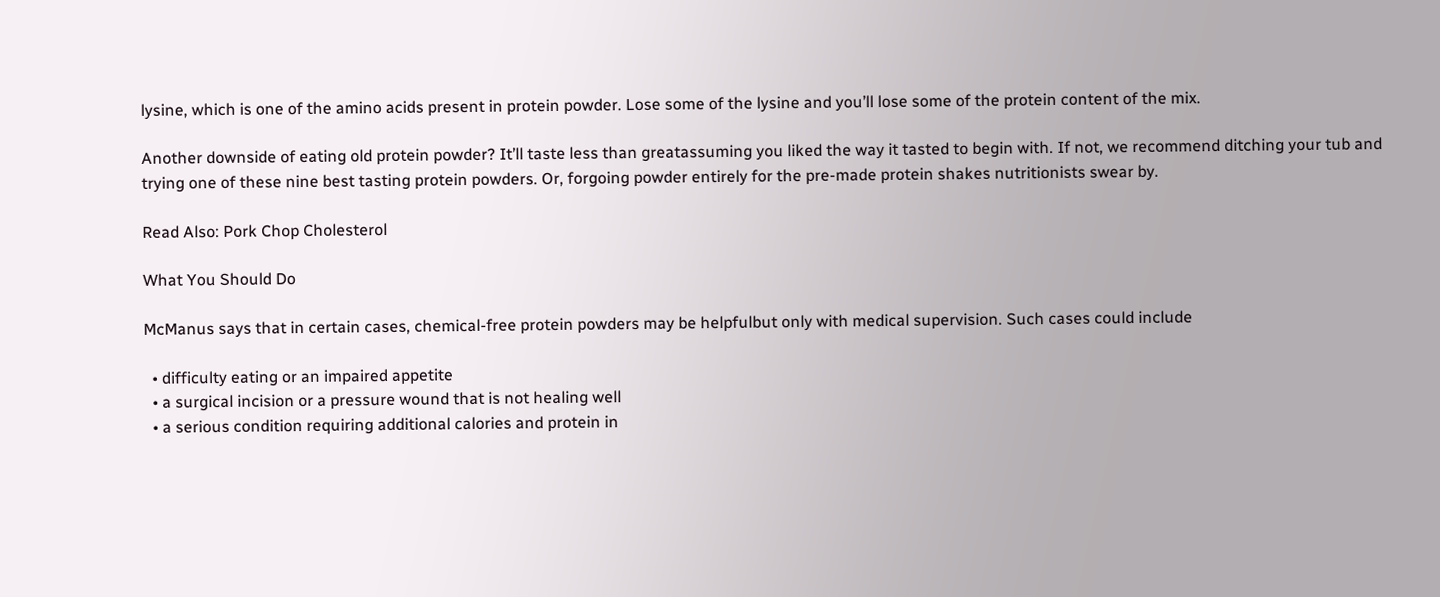lysine, which is one of the amino acids present in protein powder. Lose some of the lysine and you’ll lose some of the protein content of the mix.

Another downside of eating old protein powder? It’ll taste less than greatassuming you liked the way it tasted to begin with. If not, we recommend ditching your tub and trying one of these nine best tasting protein powders. Or, forgoing powder entirely for the pre-made protein shakes nutritionists swear by.

Read Also: Pork Chop Cholesterol

What You Should Do

McManus says that in certain cases, chemical-free protein powders may be helpfulbut only with medical supervision. Such cases could include

  • difficulty eating or an impaired appetite
  • a surgical incision or a pressure wound that is not healing well
  • a serious condition requiring additional calories and protein in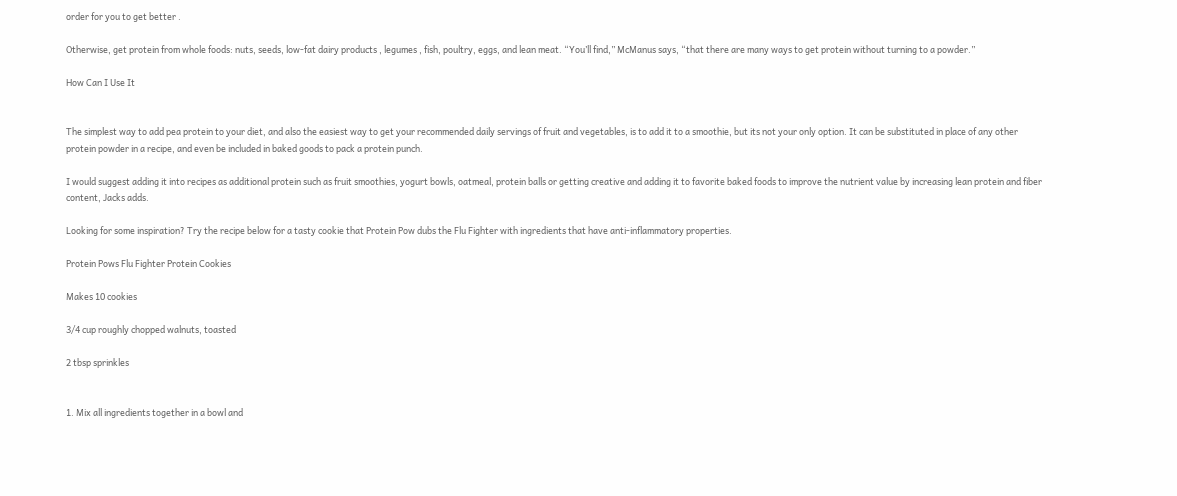order for you to get better .

Otherwise, get protein from whole foods: nuts, seeds, low-fat dairy products , legumes , fish, poultry, eggs, and lean meat. “You’ll find,” McManus says, “that there are many ways to get protein without turning to a powder.”

How Can I Use It


The simplest way to add pea protein to your diet, and also the easiest way to get your recommended daily servings of fruit and vegetables, is to add it to a smoothie, but its not your only option. It can be substituted in place of any other protein powder in a recipe, and even be included in baked goods to pack a protein punch.

I would suggest adding it into recipes as additional protein such as fruit smoothies, yogurt bowls, oatmeal, protein balls or getting creative and adding it to favorite baked foods to improve the nutrient value by increasing lean protein and fiber content, Jacks adds.

Looking for some inspiration? Try the recipe below for a tasty cookie that Protein Pow dubs the Flu Fighter with ingredients that have anti-inflammatory properties.

Protein Pows Flu Fighter Protein Cookies

Makes 10 cookies

3/4 cup roughly chopped walnuts, toasted

2 tbsp sprinkles


1. Mix all ingredients together in a bowl and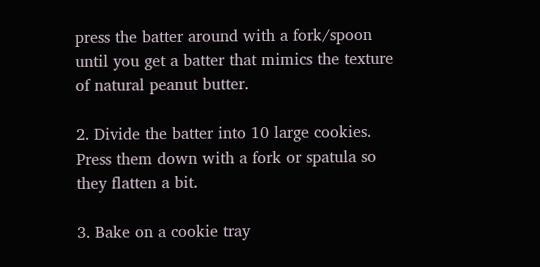press the batter around with a fork/spoon until you get a batter that mimics the texture of natural peanut butter.

2. Divide the batter into 10 large cookies. Press them down with a fork or spatula so they flatten a bit.

3. Bake on a cookie tray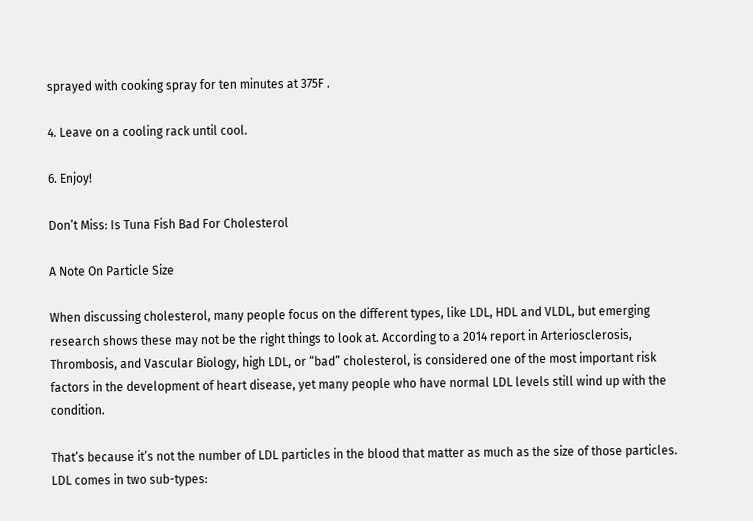sprayed with cooking spray for ten minutes at 375F .

4. Leave on a cooling rack until cool.

6. Enjoy!

Don’t Miss: Is Tuna Fish Bad For Cholesterol

A Note On Particle Size

When discussing cholesterol, many people focus on the different types, like LDL, HDL and VLDL, but emerging research shows these may not be the right things to look at. According to a 2014 report in Arteriosclerosis, Thrombosis, and Vascular Biology, high LDL, or “bad” cholesterol, is considered one of the most important risk factors in the development of heart disease, yet many people who have normal LDL levels still wind up with the condition.

That’s because it’s not the number of LDL particles in the blood that matter as much as the size of those particles. LDL comes in two sub-types: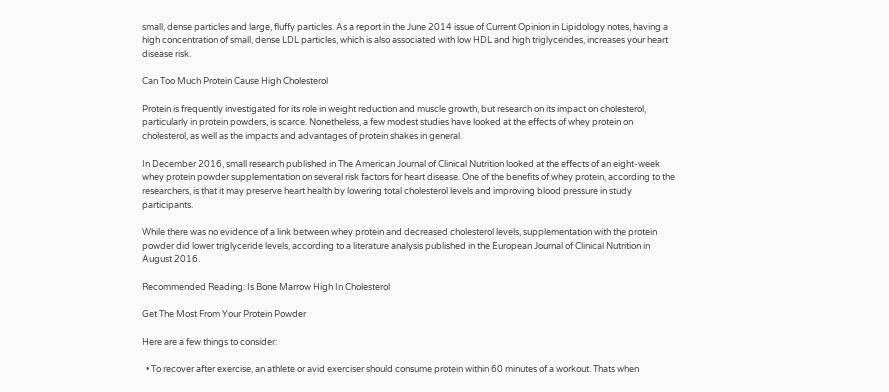small, dense particles and large, fluffy particles. As a report in the June 2014 issue of Current Opinion in Lipidology notes, having a high concentration of small, dense LDL particles, which is also associated with low HDL and high triglycerides, increases your heart disease risk.

Can Too Much Protein Cause High Cholesterol

Protein is frequently investigated for its role in weight reduction and muscle growth, but research on its impact on cholesterol, particularly in protein powders, is scarce. Nonetheless, a few modest studies have looked at the effects of whey protein on cholesterol, as well as the impacts and advantages of protein shakes in general.

In December 2016, small research published in The American Journal of Clinical Nutrition looked at the effects of an eight-week whey protein powder supplementation on several risk factors for heart disease. One of the benefits of whey protein, according to the researchers, is that it may preserve heart health by lowering total cholesterol levels and improving blood pressure in study participants.

While there was no evidence of a link between whey protein and decreased cholesterol levels, supplementation with the protein powder did lower triglyceride levels, according to a literature analysis published in the European Journal of Clinical Nutrition in August 2016.

Recommended Reading: Is Bone Marrow High In Cholesterol

Get The Most From Your Protein Powder

Here are a few things to consider:

  • To recover after exercise, an athlete or avid exerciser should consume protein within 60 minutes of a workout. Thats when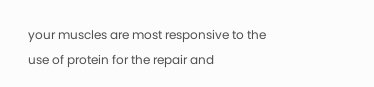your muscles are most responsive to the use of protein for the repair and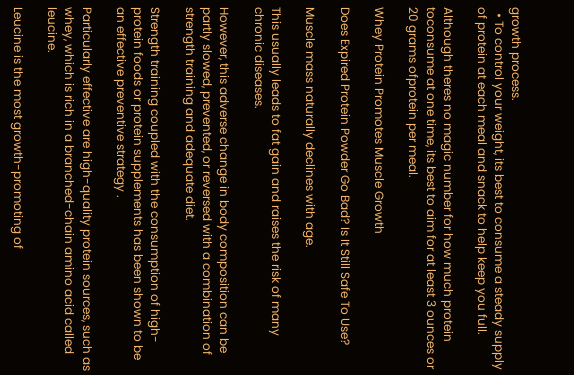growth process.
  • To control your weight, its best to consume a steady supply of protein at each meal and snack to help keep you full.

Although theres no magic number for how much protein toconsume at one time, its best to aim for at least 3 ounces or 20 grams ofprotein per meal.

Whey Protein Promotes Muscle Growth

Does Expired Protein Powder Go Bad? Is It Still Safe To Use?

Muscle mass naturally declines with age.

This usually leads to fat gain and raises the risk of many chronic diseases.

However, this adverse change in body composition can be partly slowed, prevented, or reversed with a combination of strength training and adequate diet.

Strength training coupled with the consumption of high-protein foods or protein supplements has been shown to be an effective preventive strategy .

Particularly effective are high-quality protein sources, such as whey, which is rich in a branched-chain amino acid called leucine.

Leucine is the most growth-promoting of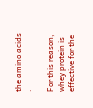the amino acids .

For this reason, whey protein is effective for the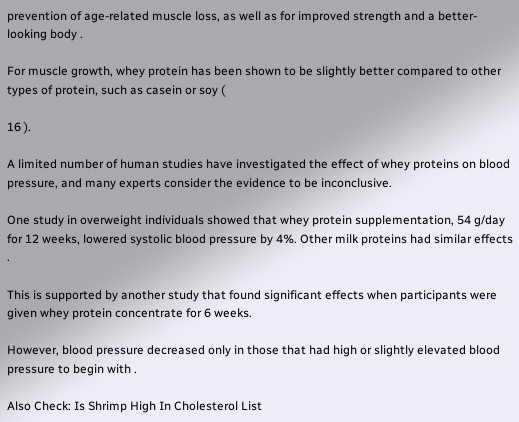prevention of age-related muscle loss, as well as for improved strength and a better-looking body .

For muscle growth, whey protein has been shown to be slightly better compared to other types of protein, such as casein or soy (

16 ).

A limited number of human studies have investigated the effect of whey proteins on blood pressure, and many experts consider the evidence to be inconclusive.

One study in overweight individuals showed that whey protein supplementation, 54 g/day for 12 weeks, lowered systolic blood pressure by 4%. Other milk proteins had similar effects .

This is supported by another study that found significant effects when participants were given whey protein concentrate for 6 weeks.

However, blood pressure decreased only in those that had high or slightly elevated blood pressure to begin with .

Also Check: Is Shrimp High In Cholesterol List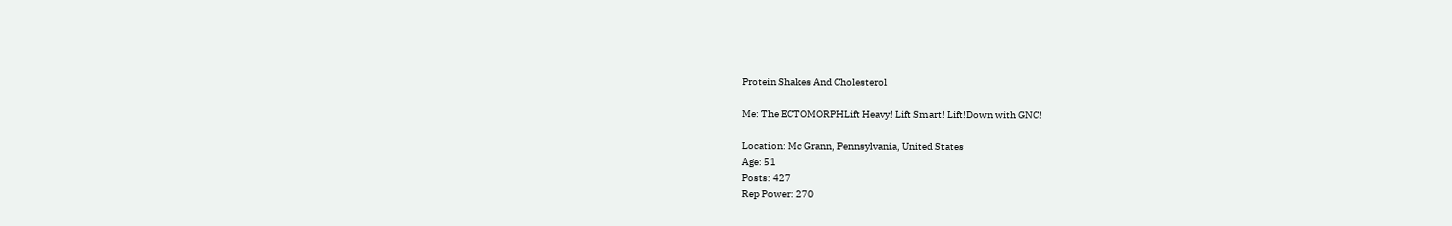Protein Shakes And Cholesterol

Me: The ECTOMORPHLift Heavy! Lift Smart! Lift!Down with GNC!

Location: Mc Grann, Pennsylvania, United States
Age: 51
Posts: 427
Rep Power: 270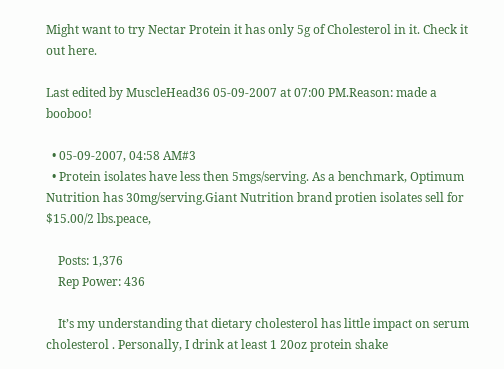Might want to try Nectar Protein it has only 5g of Cholesterol in it. Check it out here.

Last edited by MuscleHead36 05-09-2007 at 07:00 PM.Reason: made a booboo!

  • 05-09-2007, 04:58 AM#3
  • Protein isolates have less then 5mgs/serving. As a benchmark, Optimum Nutrition has 30mg/serving.Giant Nutrition brand protien isolates sell for $15.00/2 lbs.peace,

    Posts: 1,376
    Rep Power: 436

    It’s my understanding that dietary cholesterol has little impact on serum cholesterol . Personally, I drink at least 1 20oz protein shake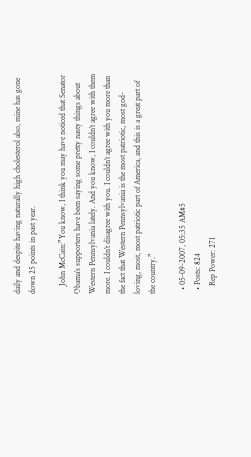daily and despite having naturally high cholesterol also, mine has gone down 25 points in past year.

    John McCain:”You know, I think you may have noticed that Senator Obama’s supporters have been saying some pretty nasty things about Western Pennsylvania lately. And you know, I couldn’t agree with them more. I couldn’t disagree with you. I couldn’t agree with you more than the fact that Western Pennsylvania is the most patriotic, most god-loving, most, most patriotic part of America, and this is a great part of the country.”

  • 05-09-2007, 05:35 AM#5
  • Posts: 824
    Rep Power: 271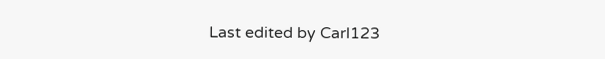Last edited by Carl123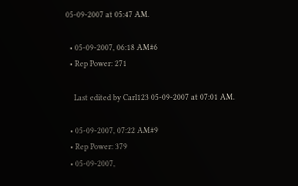05-09-2007 at 05:47 AM.

  • 05-09-2007, 06:18 AM#6
  • Rep Power: 271

    Last edited by Carl123 05-09-2007 at 07:01 AM.

  • 05-09-2007, 07:22 AM#9
  • Rep Power: 379
  • 05-09-2007,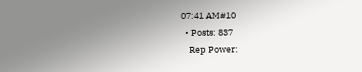07:41 AM#10
  • Posts: 837
    Rep Power: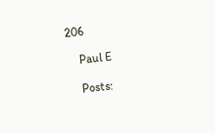206

    Paul E

    Posts: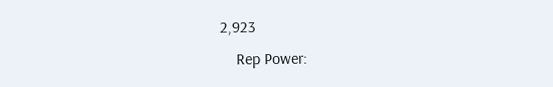2,923
    Rep Power: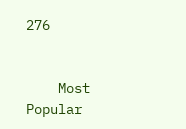276


    Most Popular